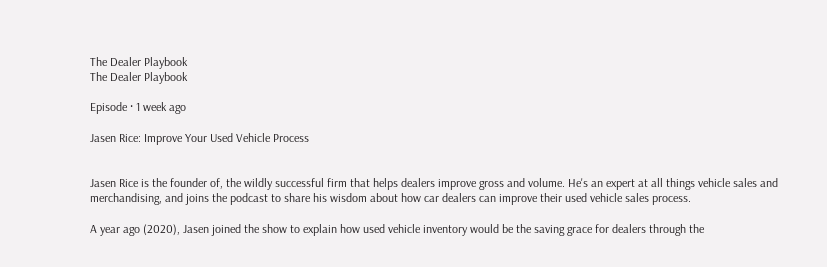The Dealer Playbook
The Dealer Playbook

Episode · 1 week ago

Jasen Rice: Improve Your Used Vehicle Process


Jasen Rice is the founder of, the wildly successful firm that helps dealers improve gross and volume. He's an expert at all things vehicle sales and merchandising, and joins the podcast to share his wisdom about how car dealers can improve their used vehicle sales process.

A year ago (2020), Jasen joined the show to explain how used vehicle inventory would be the saving grace for dealers through the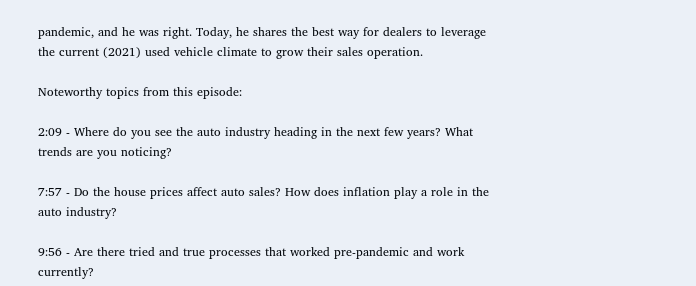pandemic, and he was right. Today, he shares the best way for dealers to leverage the current (2021) used vehicle climate to grow their sales operation.

Noteworthy topics from this episode:

2:09 - Where do you see the auto industry heading in the next few years? What trends are you noticing?

7:57 - Do the house prices affect auto sales? How does inflation play a role in the auto industry?

9:56 - Are there tried and true processes that worked pre-pandemic and work currently?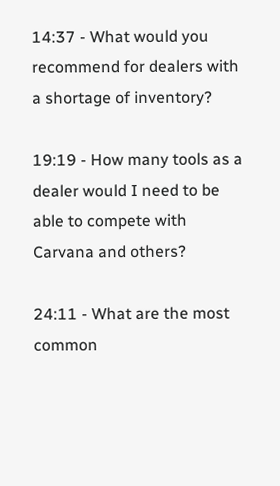14:37 - What would you recommend for dealers with a shortage of inventory?

19:19 - How many tools as a dealer would I need to be able to compete with Carvana and others?

24:11 - What are the most common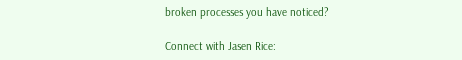broken processes you have noticed?

Connect with Jasen Rice: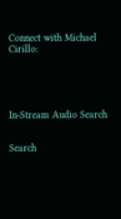Connect with Michael Cirillo:





In-Stream Audio Search


Search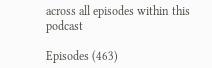across all episodes within this podcast

Episodes (463)